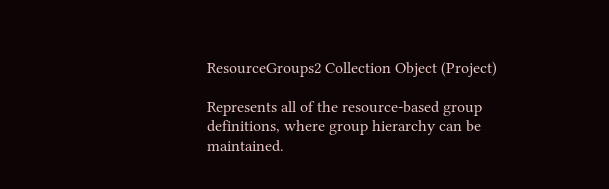ResourceGroups2 Collection Object (Project)

Represents all of the resource-based group definitions, where group hierarchy can be maintained.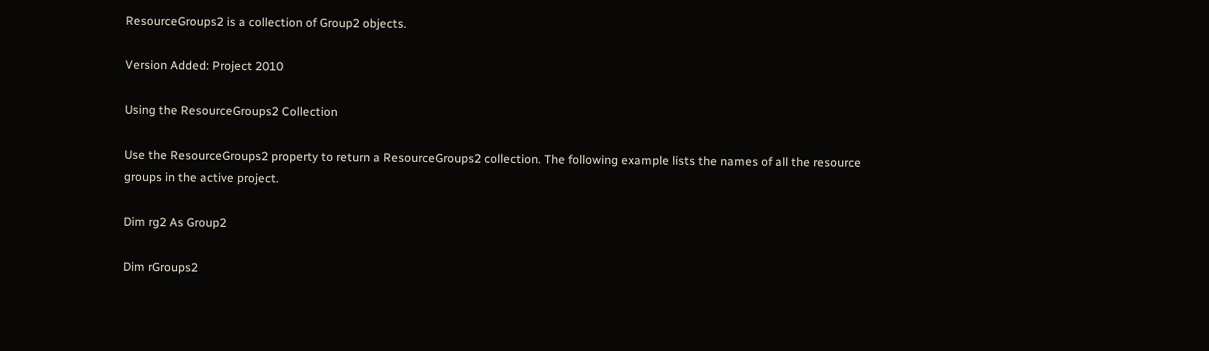ResourceGroups2 is a collection of Group2 objects.

Version Added: Project 2010

Using the ResourceGroups2 Collection

Use the ResourceGroups2 property to return a ResourceGroups2 collection. The following example lists the names of all the resource groups in the active project.

Dim rg2 As Group2

Dim rGroups2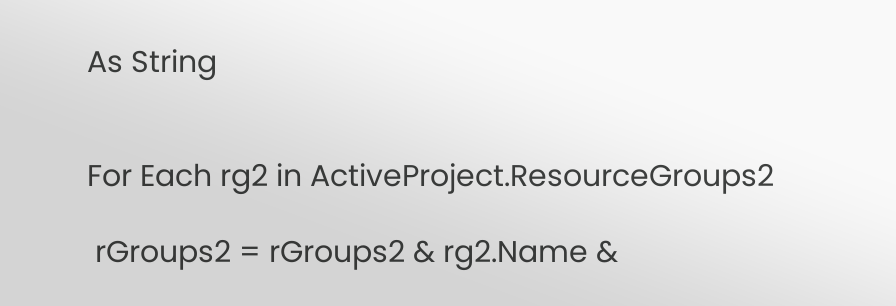As String


For Each rg2 in ActiveProject.ResourceGroups2

 rGroups2 = rGroups2 & rg2.Name &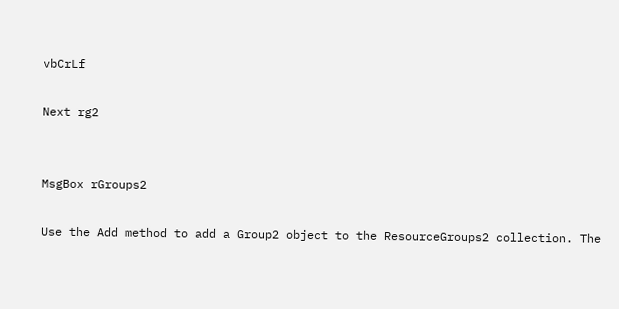vbCrLf

Next rg2


MsgBox rGroups2

Use the Add method to add a Group2 object to the ResourceGroups2 collection. The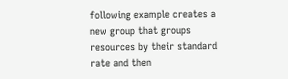following example creates a new group that groups resources by their standard rate and then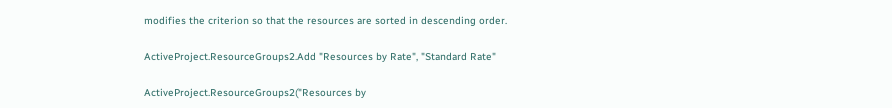modifies the criterion so that the resources are sorted in descending order.

ActiveProject.ResourceGroups2.Add "Resources by Rate", "Standard Rate"

ActiveProject.ResourceGroups2("Resources by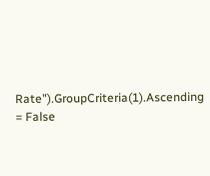Rate").GroupCriteria(1).Ascending = False